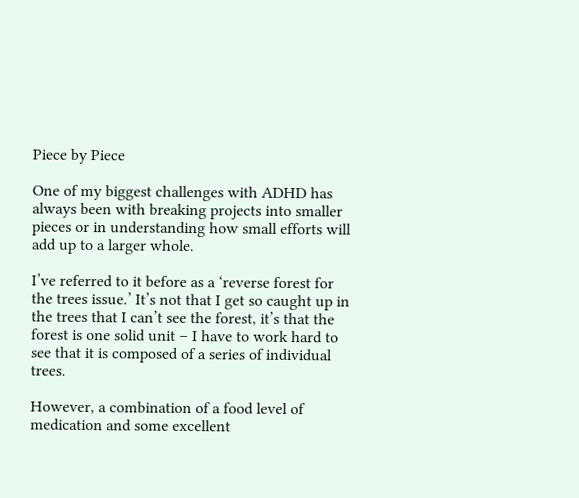Piece by Piece

One of my biggest challenges with ADHD has always been with breaking projects into smaller pieces or in understanding how small efforts will add up to a larger whole.

I’ve referred to it before as a ‘reverse forest for the trees issue.’ It’s not that I get so caught up in the trees that I can’t see the forest, it’s that the forest is one solid unit – I have to work hard to see that it is composed of a series of individual trees.

However, a combination of a food level of medication and some excellent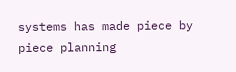systems has made piece by piece planning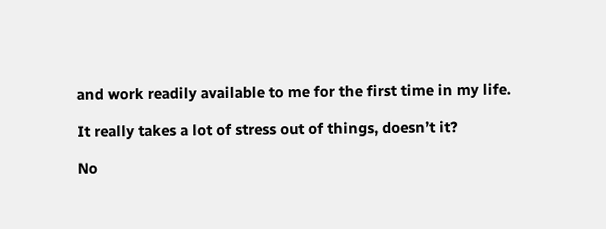and work readily available to me for the first time in my life.

It really takes a lot of stress out of things, doesn’t it?

No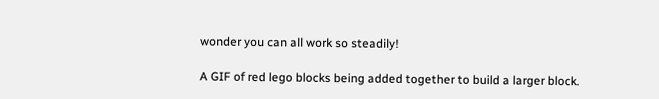wonder you can all work so steadily!

A GIF of red lego blocks being added together to build a larger block.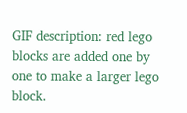GIF description: red lego blocks are added one by one to make a larger lego block.